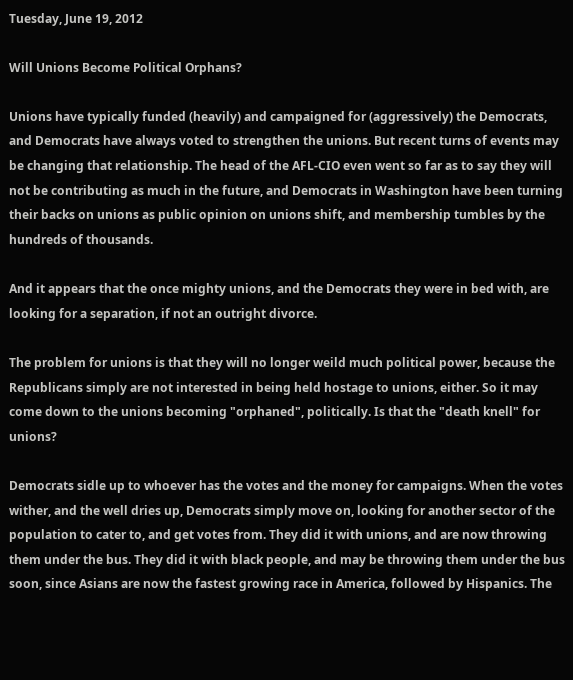Tuesday, June 19, 2012

Will Unions Become Political Orphans?

Unions have typically funded (heavily) and campaigned for (aggressively) the Democrats, and Democrats have always voted to strengthen the unions. But recent turns of events may be changing that relationship. The head of the AFL-CIO even went so far as to say they will not be contributing as much in the future, and Democrats in Washington have been turning their backs on unions as public opinion on unions shift, and membership tumbles by the hundreds of thousands.

And it appears that the once mighty unions, and the Democrats they were in bed with, are looking for a separation, if not an outright divorce.

The problem for unions is that they will no longer weild much political power, because the Republicans simply are not interested in being held hostage to unions, either. So it may come down to the unions becoming "orphaned", politically. Is that the "death knell" for unions?

Democrats sidle up to whoever has the votes and the money for campaigns. When the votes wither, and the well dries up, Democrats simply move on, looking for another sector of the population to cater to, and get votes from. They did it with unions, and are now throwing them under the bus. They did it with black people, and may be throwing them under the bus soon, since Asians are now the fastest growing race in America, followed by Hispanics. The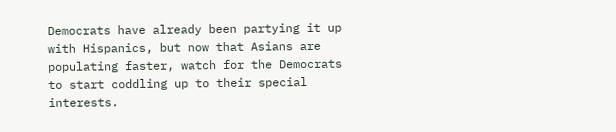Democrats have already been partying it up with Hispanics, but now that Asians are populating faster, watch for the Democrats to start coddling up to their special interests.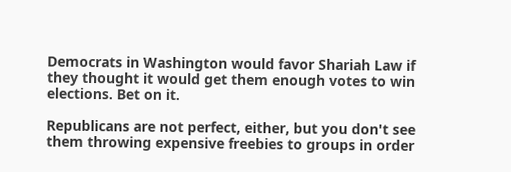Democrats in Washington would favor Shariah Law if they thought it would get them enough votes to win elections. Bet on it.

Republicans are not perfect, either, but you don't see them throwing expensive freebies to groups in order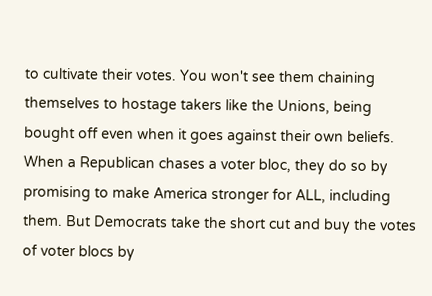to cultivate their votes. You won't see them chaining themselves to hostage takers like the Unions, being bought off even when it goes against their own beliefs. When a Republican chases a voter bloc, they do so by promising to make America stronger for ALL, including them. But Democrats take the short cut and buy the votes of voter blocs by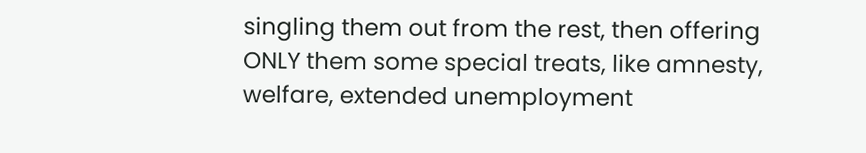singling them out from the rest, then offering ONLY them some special treats, like amnesty, welfare, extended unemployment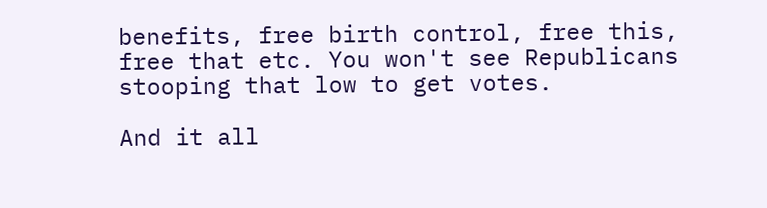benefits, free birth control, free this, free that etc. You won't see Republicans stooping that low to get votes.

And it all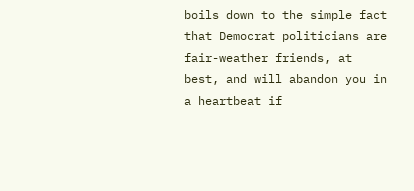boils down to the simple fact that Democrat politicians are fair-weather friends, at best, and will abandon you in a heartbeat if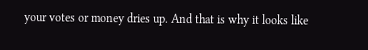your votes or money dries up. And that is why it looks like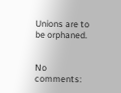Unions are to be orphaned.


No comments: